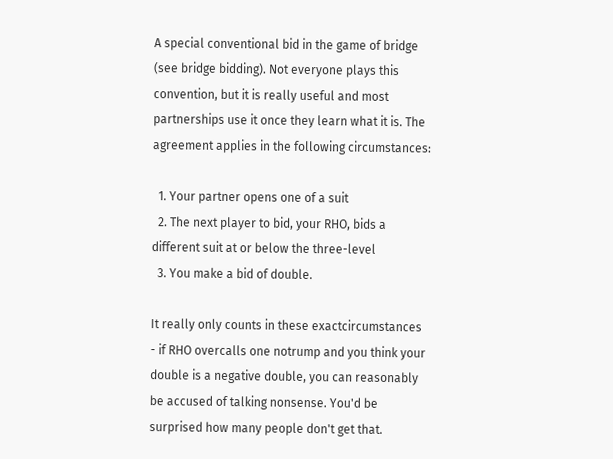A special conventional bid in the game of bridge (see bridge bidding). Not everyone plays this convention, but it is really useful and most partnerships use it once they learn what it is. The agreement applies in the following circumstances:

  1. Your partner opens one of a suit
  2. The next player to bid, your RHO, bids a different suit at or below the three-level
  3. You make a bid of double.

It really only counts in these exactcircumstances - if RHO overcalls one notrump and you think your double is a negative double, you can reasonably be accused of talking nonsense. You'd be surprised how many people don't get that.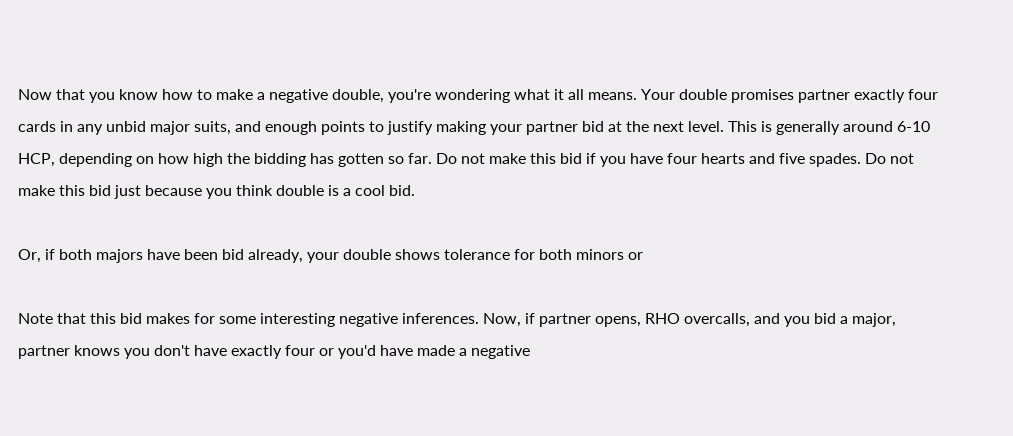Now that you know how to make a negative double, you're wondering what it all means. Your double promises partner exactly four cards in any unbid major suits, and enough points to justify making your partner bid at the next level. This is generally around 6-10 HCP, depending on how high the bidding has gotten so far. Do not make this bid if you have four hearts and five spades. Do not make this bid just because you think double is a cool bid.

Or, if both majors have been bid already, your double shows tolerance for both minors or

Note that this bid makes for some interesting negative inferences. Now, if partner opens, RHO overcalls, and you bid a major, partner knows you don't have exactly four or you'd have made a negative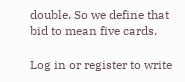double. So we define that bid to mean five cards.

Log in or register to write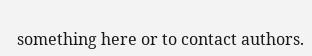something here or to contact authors.